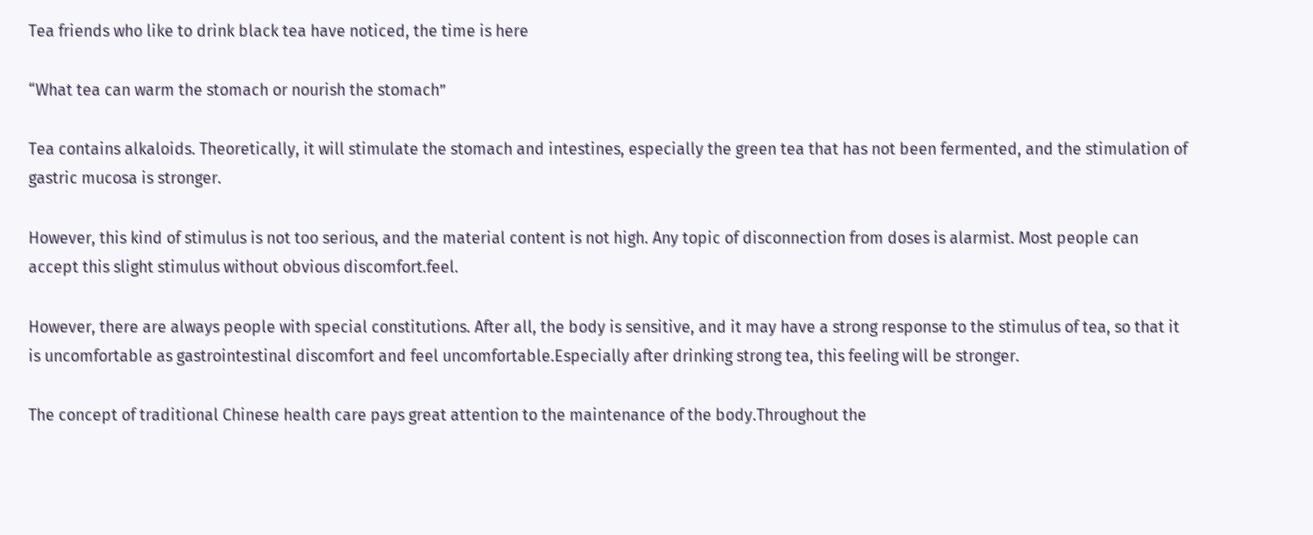Tea friends who like to drink black tea have noticed, the time is here

“What tea can warm the stomach or nourish the stomach”

Tea contains alkaloids. Theoretically, it will stimulate the stomach and intestines, especially the green tea that has not been fermented, and the stimulation of gastric mucosa is stronger.

However, this kind of stimulus is not too serious, and the material content is not high. Any topic of disconnection from doses is alarmist. Most people can accept this slight stimulus without obvious discomfort.feel.

However, there are always people with special constitutions. After all, the body is sensitive, and it may have a strong response to the stimulus of tea, so that it is uncomfortable as gastrointestinal discomfort and feel uncomfortable.Especially after drinking strong tea, this feeling will be stronger.

The concept of traditional Chinese health care pays great attention to the maintenance of the body.Throughout the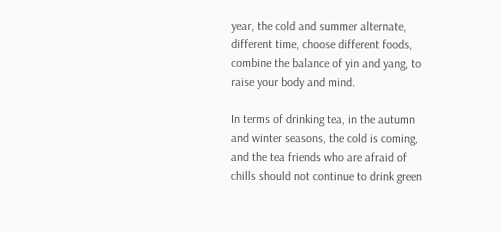year, the cold and summer alternate, different time, choose different foods, combine the balance of yin and yang, to raise your body and mind.

In terms of drinking tea, in the autumn and winter seasons, the cold is coming, and the tea friends who are afraid of chills should not continue to drink green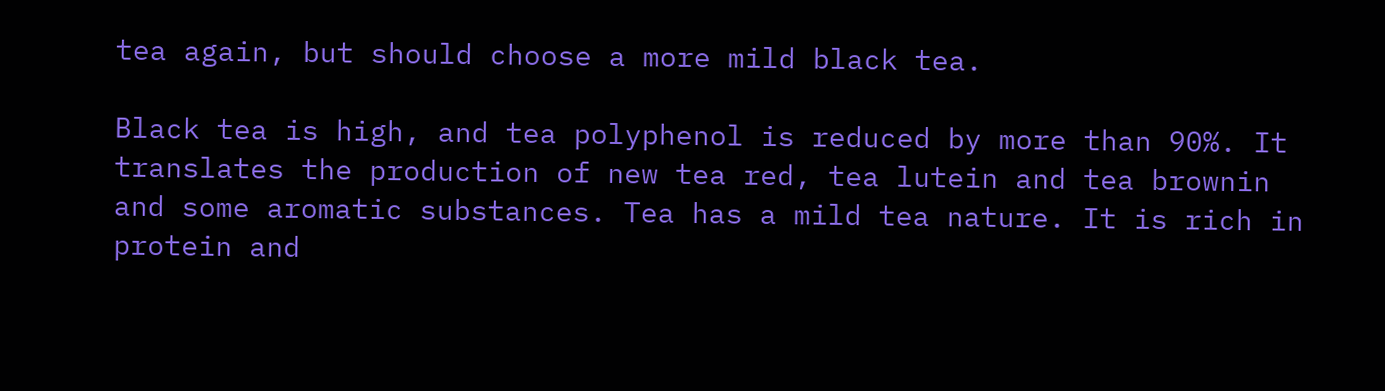tea again, but should choose a more mild black tea.

Black tea is high, and tea polyphenol is reduced by more than 90%. It translates the production of new tea red, tea lutein and tea brownin and some aromatic substances. Tea has a mild tea nature. It is rich in protein and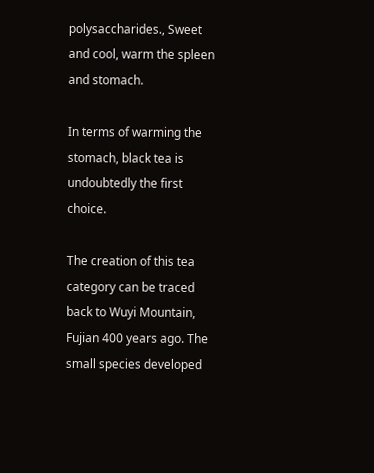polysaccharides., Sweet and cool, warm the spleen and stomach.

In terms of warming the stomach, black tea is undoubtedly the first choice.

The creation of this tea category can be traced back to Wuyi Mountain, Fujian 400 years ago. The small species developed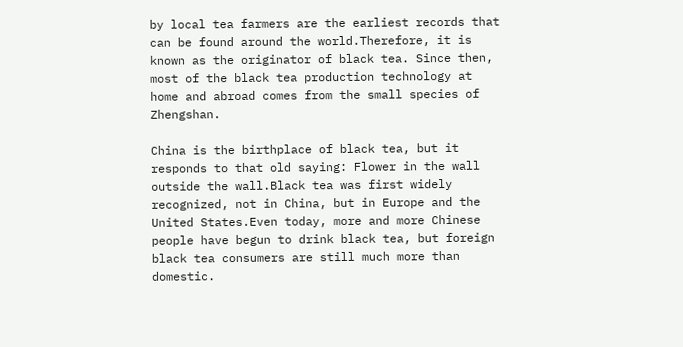by local tea farmers are the earliest records that can be found around the world.Therefore, it is known as the originator of black tea. Since then, most of the black tea production technology at home and abroad comes from the small species of Zhengshan.

China is the birthplace of black tea, but it responds to that old saying: Flower in the wall outside the wall.Black tea was first widely recognized, not in China, but in Europe and the United States.Even today, more and more Chinese people have begun to drink black tea, but foreign black tea consumers are still much more than domestic.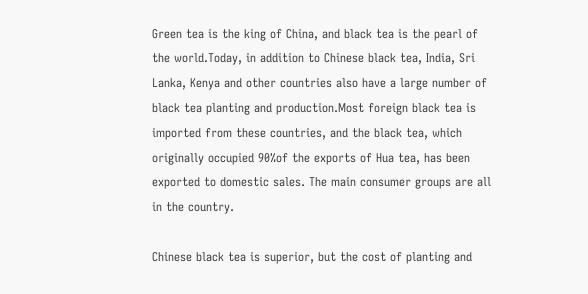Green tea is the king of China, and black tea is the pearl of the world.Today, in addition to Chinese black tea, India, Sri Lanka, Kenya and other countries also have a large number of black tea planting and production.Most foreign black tea is imported from these countries, and the black tea, which originally occupied 90%of the exports of Hua tea, has been exported to domestic sales. The main consumer groups are all in the country.

Chinese black tea is superior, but the cost of planting and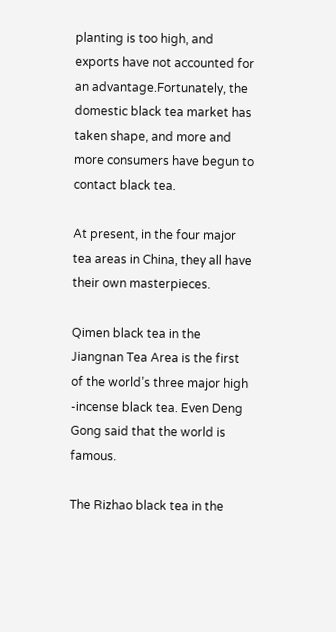planting is too high, and exports have not accounted for an advantage.Fortunately, the domestic black tea market has taken shape, and more and more consumers have begun to contact black tea.

At present, in the four major tea areas in China, they all have their own masterpieces.

Qimen black tea in the Jiangnan Tea Area is the first of the world’s three major high -incense black tea. Even Deng Gong said that the world is famous.

The Rizhao black tea in the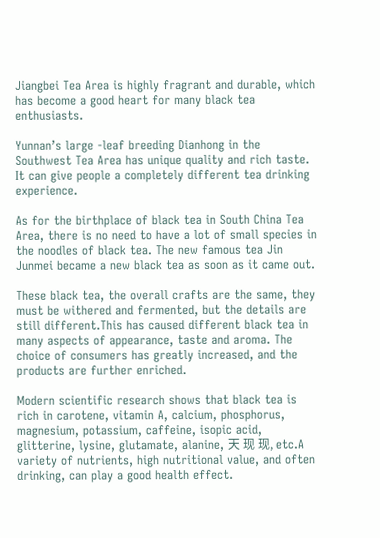Jiangbei Tea Area is highly fragrant and durable, which has become a good heart for many black tea enthusiasts.

Yunnan’s large -leaf breeding Dianhong in the Southwest Tea Area has unique quality and rich taste. It can give people a completely different tea drinking experience.

As for the birthplace of black tea in South China Tea Area, there is no need to have a lot of small species in the noodles of black tea. The new famous tea Jin Junmei became a new black tea as soon as it came out.

These black tea, the overall crafts are the same, they must be withered and fermented, but the details are still different.This has caused different black tea in many aspects of appearance, taste and aroma. The choice of consumers has greatly increased, and the products are further enriched.

Modern scientific research shows that black tea is rich in carotene, vitamin A, calcium, phosphorus, magnesium, potassium, caffeine, isopic acid, glitterine, lysine, glutamate, alanine, 天 现 现, etc.A variety of nutrients, high nutritional value, and often drinking, can play a good health effect.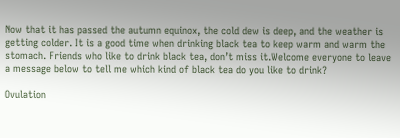Now that it has passed the autumn equinox, the cold dew is deep, and the weather is getting colder. It is a good time when drinking black tea to keep warm and warm the stomach. Friends who like to drink black tea, don’t miss it.Welcome everyone to leave a message below to tell me which kind of black tea do you like to drink?

Ovulation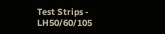Test Strips - LH50/60/105